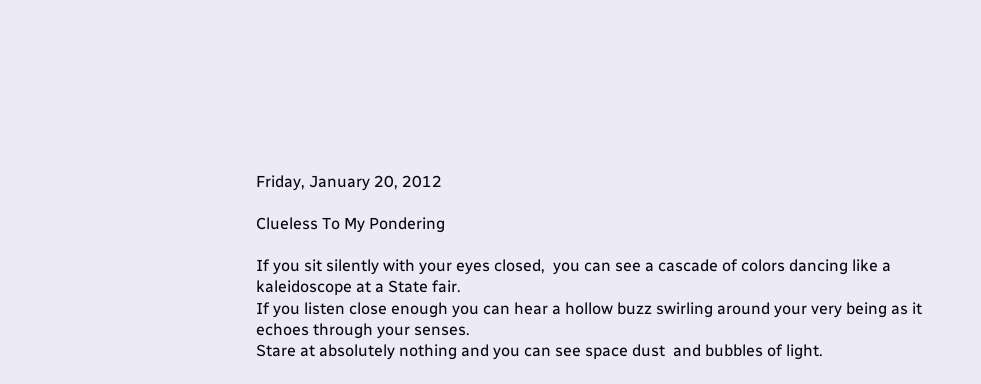Friday, January 20, 2012

Clueless To My Pondering

If you sit silently with your eyes closed,  you can see a cascade of colors dancing like a kaleidoscope at a State fair.
If you listen close enough you can hear a hollow buzz swirling around your very being as it echoes through your senses.
Stare at absolutely nothing and you can see space dust  and bubbles of light.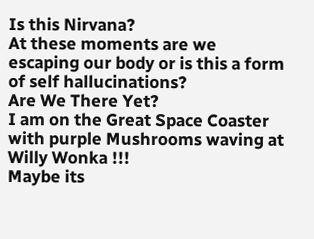Is this Nirvana?
At these moments are we escaping our body or is this a form of self hallucinations?
Are We There Yet?
I am on the Great Space Coaster with purple Mushrooms waving at Willy Wonka !!!
Maybe its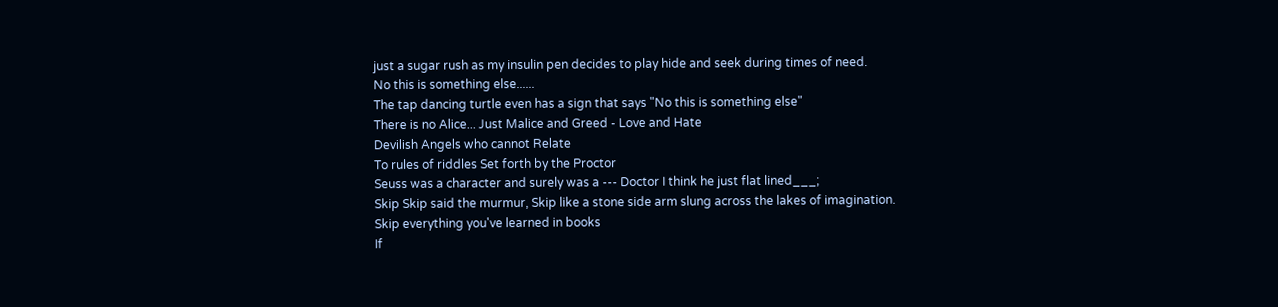just a sugar rush as my insulin pen decides to play hide and seek during times of need.
No this is something else......
The tap dancing turtle even has a sign that says "No this is something else"
There is no Alice... Just Malice and Greed - Love and Hate
Devilish Angels who cannot Relate
To rules of riddles Set forth by the Proctor
Seuss was a character and surely was a --- Doctor I think he just flat lined___;
Skip Skip said the murmur, Skip like a stone side arm slung across the lakes of imagination.
Skip everything you've learned in books
If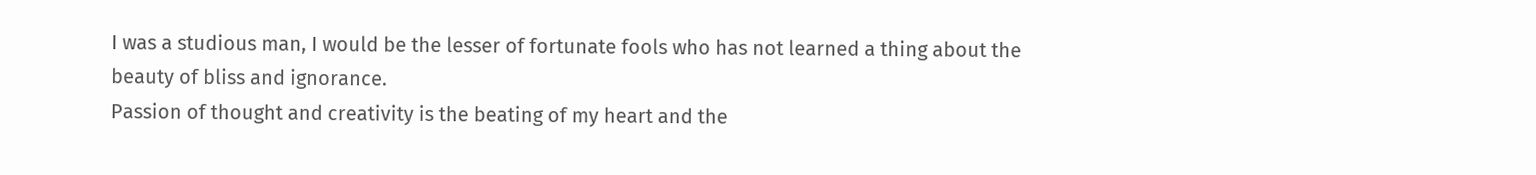I was a studious man, I would be the lesser of fortunate fools who has not learned a thing about the beauty of bliss and ignorance.
Passion of thought and creativity is the beating of my heart and the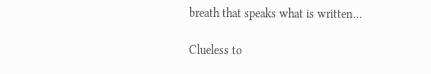breath that speaks what is written...

Clueless to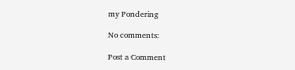my Pondering

No comments:

Post a Comment